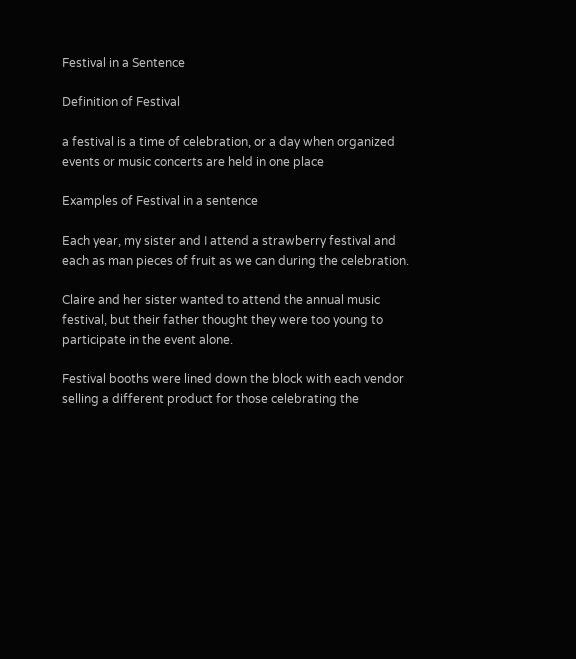Festival in a Sentence

Definition of Festival

a festival is a time of celebration, or a day when organized events or music concerts are held in one place

Examples of Festival in a sentence

Each year, my sister and I attend a strawberry festival and each as man pieces of fruit as we can during the celebration.

Claire and her sister wanted to attend the annual music festival, but their father thought they were too young to participate in the event alone.

Festival booths were lined down the block with each vendor selling a different product for those celebrating the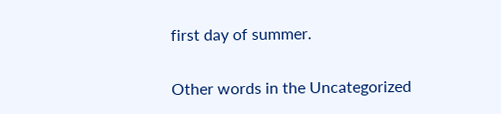first day of summer.

Other words in the Uncategorized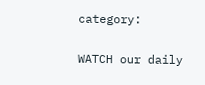category:

WATCH our daily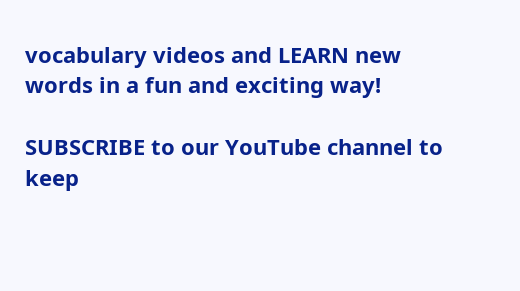vocabulary videos and LEARN new words in a fun and exciting way!

SUBSCRIBE to our YouTube channel to keep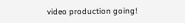video production going!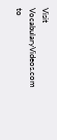Visit VocabularyVideos.com to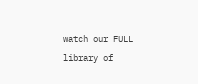watch our FULL library of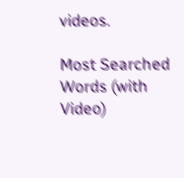videos.

Most Searched Words (with Video)